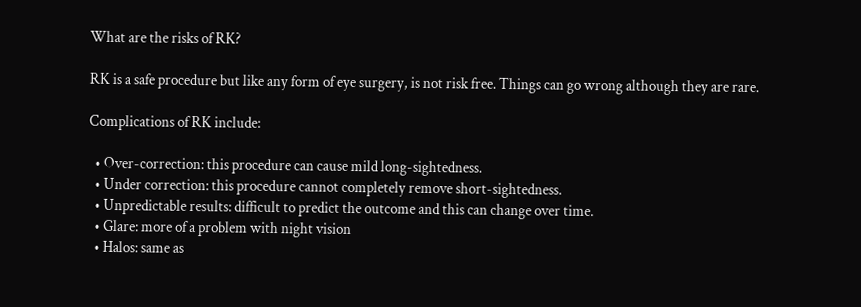What are the risks of RK?

RK is a safe procedure but like any form of eye surgery, is not risk free. Things can go wrong although they are rare.

Complications of RK include:

  • Over-correction: this procedure can cause mild long-sightedness.
  • Under correction: this procedure cannot completely remove short-sightedness.
  • Unpredictable results: difficult to predict the outcome and this can change over time.
  • Glare: more of a problem with night vision
  • Halos: same as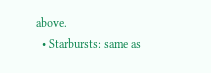above.
  • Starbursts: same as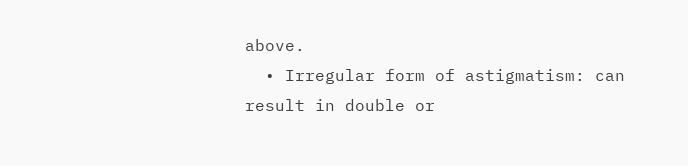above.
  • Irregular form of astigmatism: can result in double or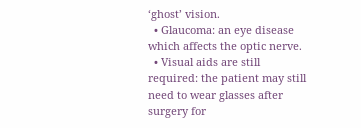‘ghost’ vision.
  • Glaucoma: an eye disease which affects the optic nerve.
  • Visual aids are still required: the patient may still need to wear glasses after surgery for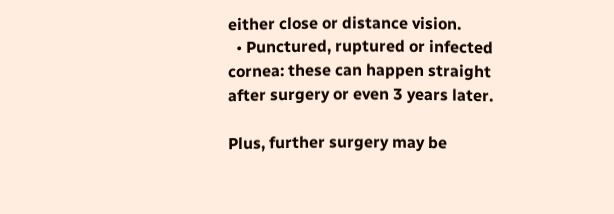either close or distance vision.
  • Punctured, ruptured or infected cornea: these can happen straight after surgery or even 3 years later.

Plus, further surgery may be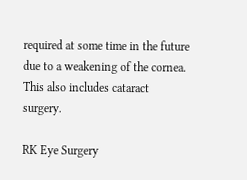required at some time in the future due to a weakening of the cornea. This also includes cataract surgery.

RK Eye Surgery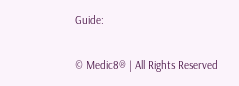Guide:

© Medic8® | All Rights Reserved